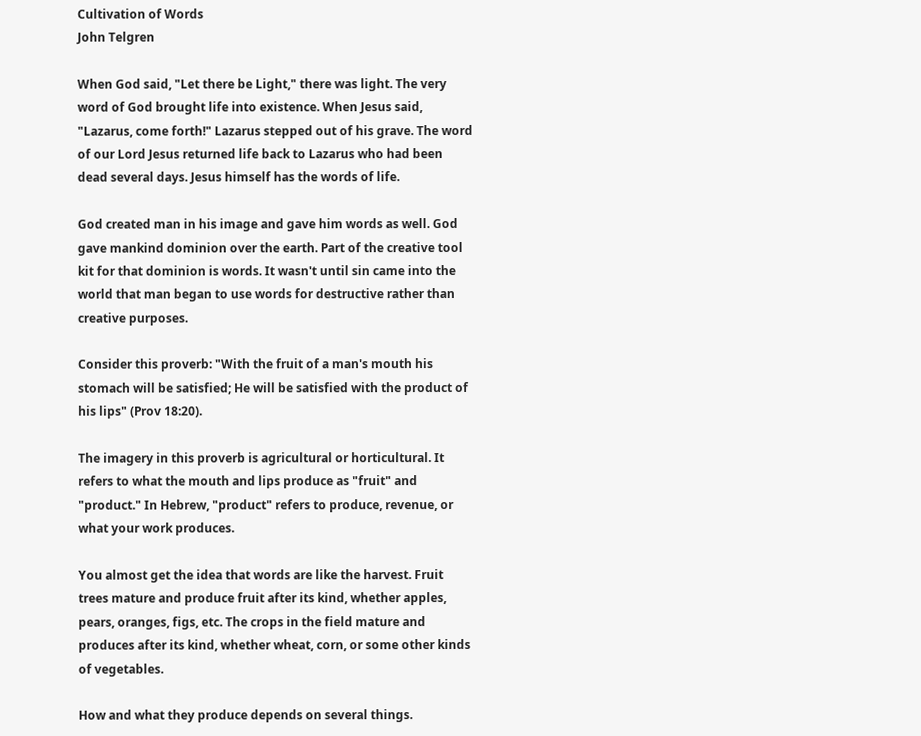Cultivation of Words
John Telgren

When God said, "Let there be Light," there was light. The very word of God brought life into existence. When Jesus said, "Lazarus, come forth!" Lazarus stepped out of his grave. The word of our Lord Jesus returned life back to Lazarus who had been dead several days. Jesus himself has the words of life.

God created man in his image and gave him words as well. God gave mankind dominion over the earth. Part of the creative tool kit for that dominion is words. It wasn't until sin came into the world that man began to use words for destructive rather than creative purposes.

Consider this proverb: "With the fruit of a man's mouth his stomach will be satisfied; He will be satisfied with the product of his lips" (Prov 18:20).

The imagery in this proverb is agricultural or horticultural. It refers to what the mouth and lips produce as "fruit" and "product." In Hebrew, "product" refers to produce, revenue, or what your work produces.

You almost get the idea that words are like the harvest. Fruit trees mature and produce fruit after its kind, whether apples, pears, oranges, figs, etc. The crops in the field mature and produces after its kind, whether wheat, corn, or some other kinds of vegetables.

How and what they produce depends on several things.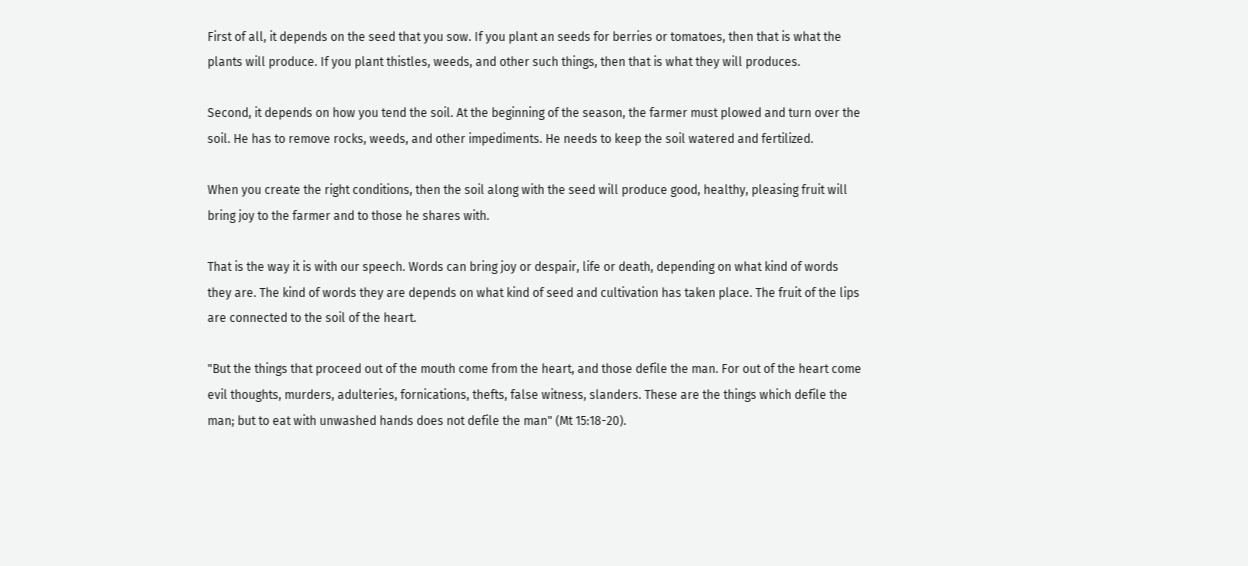First of all, it depends on the seed that you sow. If you plant an seeds for berries or tomatoes, then that is what the plants will produce. If you plant thistles, weeds, and other such things, then that is what they will produces.

Second, it depends on how you tend the soil. At the beginning of the season, the farmer must plowed and turn over the soil. He has to remove rocks, weeds, and other impediments. He needs to keep the soil watered and fertilized.

When you create the right conditions, then the soil along with the seed will produce good, healthy, pleasing fruit will bring joy to the farmer and to those he shares with.

That is the way it is with our speech. Words can bring joy or despair, life or death, depending on what kind of words they are. The kind of words they are depends on what kind of seed and cultivation has taken place. The fruit of the lips are connected to the soil of the heart.

"But the things that proceed out of the mouth come from the heart, and those defile the man. For out of the heart come evil thoughts, murders, adulteries, fornications, thefts, false witness, slanders. These are the things which defile the man; but to eat with unwashed hands does not defile the man" (Mt 15:18-20).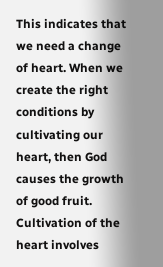This indicates that we need a change of heart. When we create the right conditions by cultivating our heart, then God causes the growth of good fruit. Cultivation of the heart involves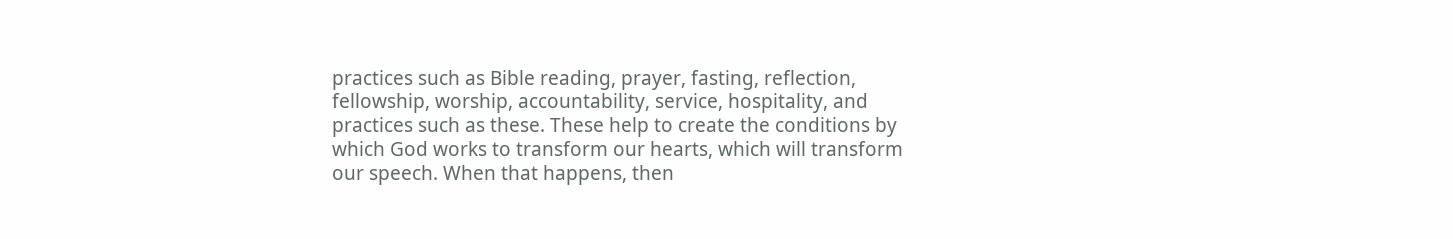practices such as Bible reading, prayer, fasting, reflection, fellowship, worship, accountability, service, hospitality, and practices such as these. These help to create the conditions by which God works to transform our hearts, which will transform our speech. When that happens, then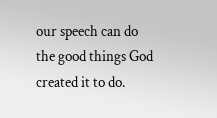our speech can do the good things God created it to do.